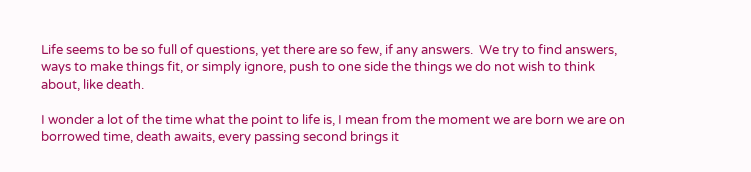Life seems to be so full of questions, yet there are so few, if any answers.  We try to find answers, ways to make things fit, or simply ignore, push to one side the things we do not wish to think about, like death.

I wonder a lot of the time what the point to life is, I mean from the moment we are born we are on borrowed time, death awaits, every passing second brings it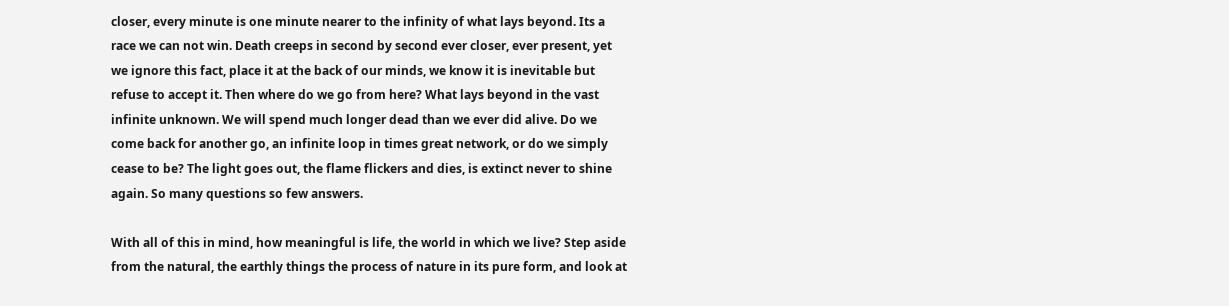closer, every minute is one minute nearer to the infinity of what lays beyond. Its a race we can not win. Death creeps in second by second ever closer, ever present, yet we ignore this fact, place it at the back of our minds, we know it is inevitable but refuse to accept it. Then where do we go from here? What lays beyond in the vast infinite unknown. We will spend much longer dead than we ever did alive. Do we come back for another go, an infinite loop in times great network, or do we simply cease to be? The light goes out, the flame flickers and dies, is extinct never to shine again. So many questions so few answers.

With all of this in mind, how meaningful is life, the world in which we live? Step aside from the natural, the earthly things the process of nature in its pure form, and look at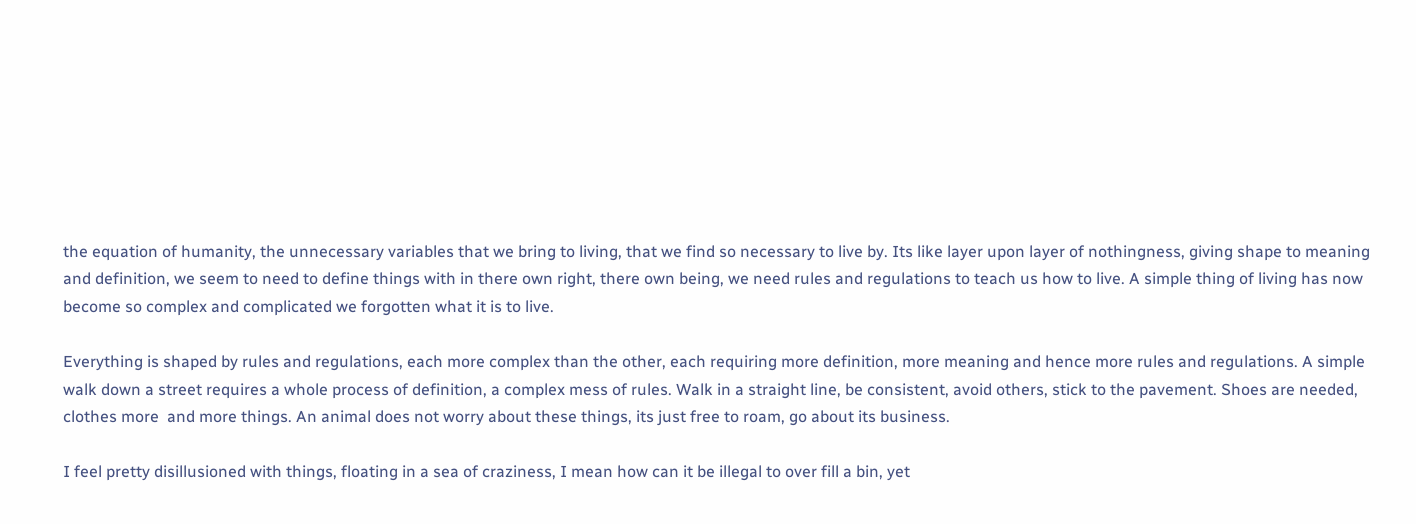the equation of humanity, the unnecessary variables that we bring to living, that we find so necessary to live by. Its like layer upon layer of nothingness, giving shape to meaning and definition, we seem to need to define things with in there own right, there own being, we need rules and regulations to teach us how to live. A simple thing of living has now become so complex and complicated we forgotten what it is to live.

Everything is shaped by rules and regulations, each more complex than the other, each requiring more definition, more meaning and hence more rules and regulations. A simple walk down a street requires a whole process of definition, a complex mess of rules. Walk in a straight line, be consistent, avoid others, stick to the pavement. Shoes are needed, clothes more  and more things. An animal does not worry about these things, its just free to roam, go about its business.

I feel pretty disillusioned with things, floating in a sea of craziness, I mean how can it be illegal to over fill a bin, yet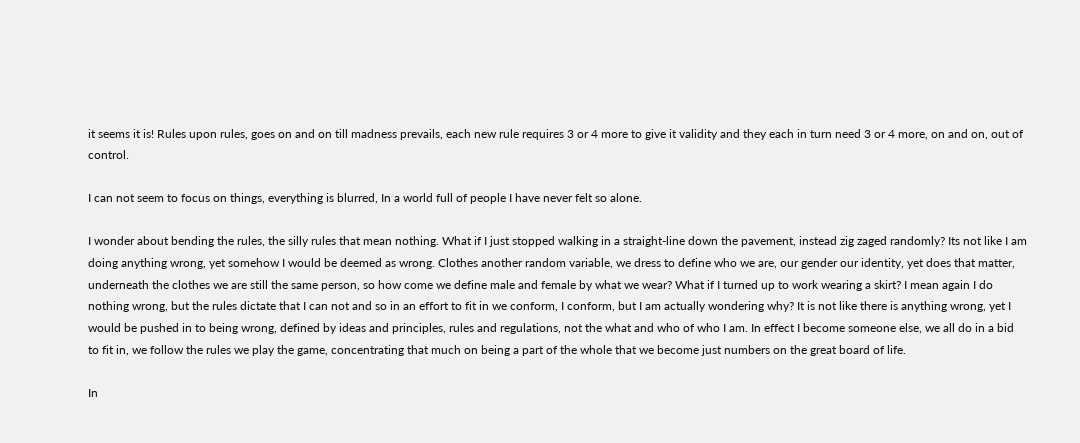it seems it is! Rules upon rules, goes on and on till madness prevails, each new rule requires 3 or 4 more to give it validity and they each in turn need 3 or 4 more, on and on, out of control.

I can not seem to focus on things, everything is blurred, In a world full of people I have never felt so alone.

I wonder about bending the rules, the silly rules that mean nothing. What if I just stopped walking in a straight-line down the pavement, instead zig zaged randomly? Its not like I am doing anything wrong, yet somehow I would be deemed as wrong. Clothes another random variable, we dress to define who we are, our gender our identity, yet does that matter, underneath the clothes we are still the same person, so how come we define male and female by what we wear? What if I turned up to work wearing a skirt? I mean again I do nothing wrong, but the rules dictate that I can not and so in an effort to fit in we conform, I conform, but I am actually wondering why? It is not like there is anything wrong, yet I would be pushed in to being wrong, defined by ideas and principles, rules and regulations, not the what and who of who I am. In effect I become someone else, we all do in a bid to fit in, we follow the rules we play the game, concentrating that much on being a part of the whole that we become just numbers on the great board of life.

In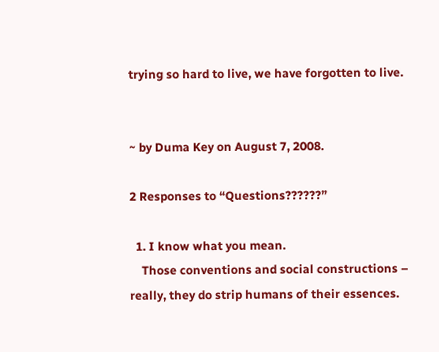trying so hard to live, we have forgotten to live.


~ by Duma Key on August 7, 2008.

2 Responses to “Questions??????”

  1. I know what you mean.
    Those conventions and social constructions – really, they do strip humans of their essences.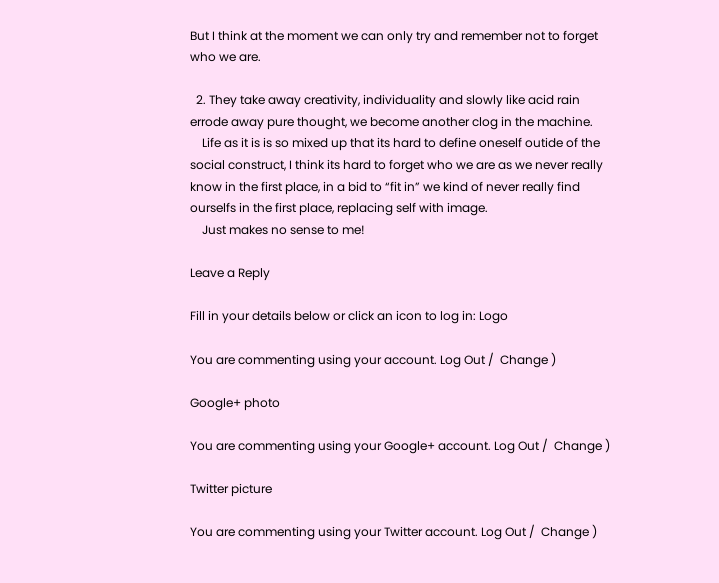But I think at the moment we can only try and remember not to forget who we are.

  2. They take away creativity, individuality and slowly like acid rain errode away pure thought, we become another clog in the machine.
    Life as it is is so mixed up that its hard to define oneself outide of the social construct, I think its hard to forget who we are as we never really know in the first place, in a bid to “fit in” we kind of never really find ourselfs in the first place, replacing self with image.
    Just makes no sense to me!

Leave a Reply

Fill in your details below or click an icon to log in: Logo

You are commenting using your account. Log Out /  Change )

Google+ photo

You are commenting using your Google+ account. Log Out /  Change )

Twitter picture

You are commenting using your Twitter account. Log Out /  Change )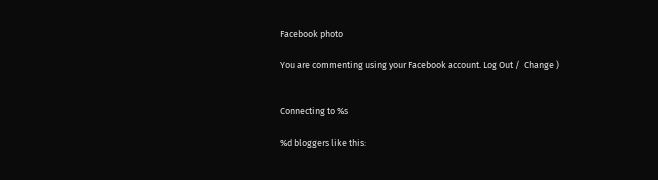Facebook photo

You are commenting using your Facebook account. Log Out /  Change )


Connecting to %s

%d bloggers like this: